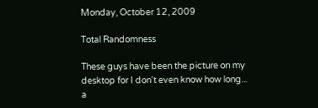Monday, October 12, 2009

Total Randomness

These guys have been the picture on my desktop for I don't even know how long... a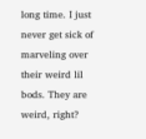long time. I just never get sick of marveling over their weird lil bods. They are weird, right?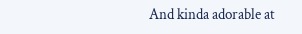And kinda adorable at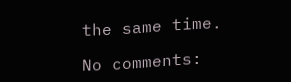the same time.

No comments: